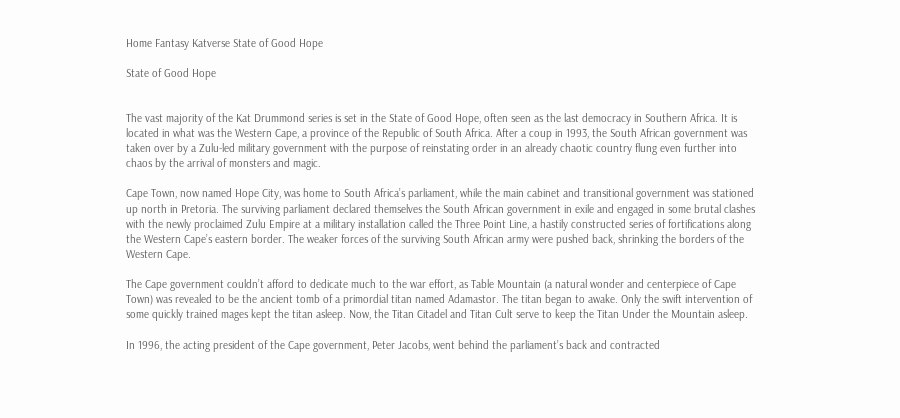Home Fantasy Katverse State of Good Hope

State of Good Hope


The vast majority of the Kat Drummond series is set in the State of Good Hope, often seen as the last democracy in Southern Africa. It is located in what was the Western Cape, a province of the Republic of South Africa. After a coup in 1993, the South African government was taken over by a Zulu-led military government with the purpose of reinstating order in an already chaotic country flung even further into chaos by the arrival of monsters and magic.

Cape Town, now named Hope City, was home to South Africa’s parliament, while the main cabinet and transitional government was stationed up north in Pretoria. The surviving parliament declared themselves the South African government in exile and engaged in some brutal clashes with the newly proclaimed Zulu Empire at a military installation called the Three Point Line, a hastily constructed series of fortifications along the Western Cape’s eastern border. The weaker forces of the surviving South African army were pushed back, shrinking the borders of the Western Cape.

The Cape government couldn’t afford to dedicate much to the war effort, as Table Mountain (a natural wonder and centerpiece of Cape Town) was revealed to be the ancient tomb of a primordial titan named Adamastor. The titan began to awake. Only the swift intervention of some quickly trained mages kept the titan asleep. Now, the Titan Citadel and Titan Cult serve to keep the Titan Under the Mountain asleep.

In 1996, the acting president of the Cape government, Peter Jacobs, went behind the parliament’s back and contracted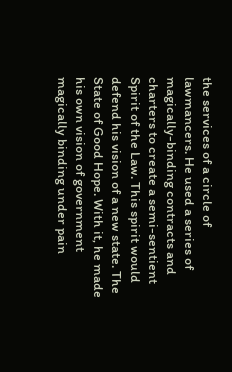the services of a circle of lawmancers. He used a series of magically-binding contracts and charters to create a semi-sentient Spirit of the Law. This spirit would defend his vision of a new state. The State of Good Hope. With it, he made his own vision of government magically binding under pain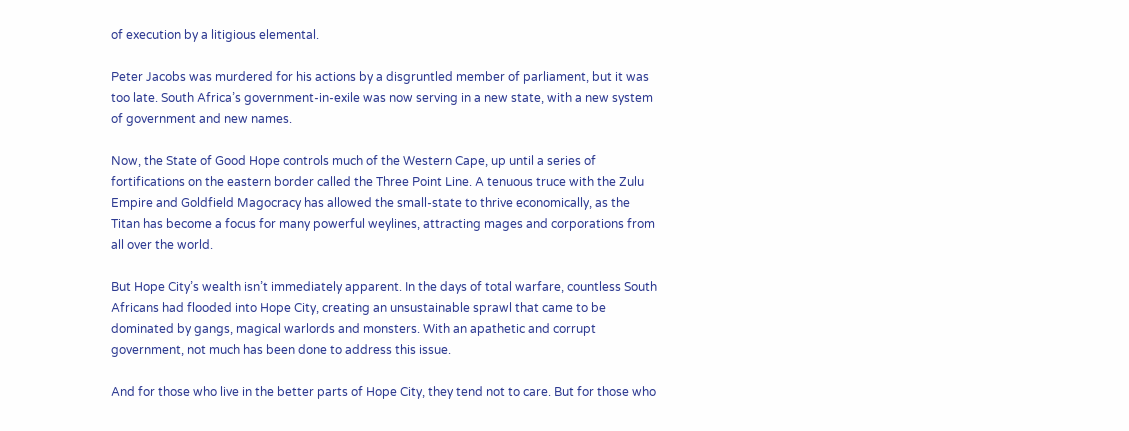of execution by a litigious elemental.

Peter Jacobs was murdered for his actions by a disgruntled member of parliament, but it was too late. South Africa’s government-in-exile was now serving in a new state, with a new system of government and new names.

Now, the State of Good Hope controls much of the Western Cape, up until a series of fortifications on the eastern border called the Three Point Line. A tenuous truce with the Zulu Empire and Goldfield Magocracy has allowed the small-state to thrive economically, as the Titan has become a focus for many powerful weylines, attracting mages and corporations from all over the world.

But Hope City’s wealth isn’t immediately apparent. In the days of total warfare, countless South Africans had flooded into Hope City, creating an unsustainable sprawl that came to be dominated by gangs, magical warlords and monsters. With an apathetic and corrupt government, not much has been done to address this issue.

And for those who live in the better parts of Hope City, they tend not to care. But for those who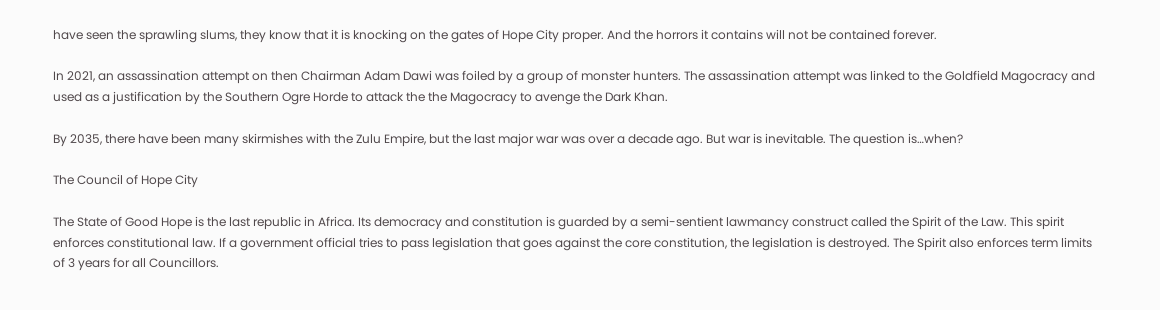have seen the sprawling slums, they know that it is knocking on the gates of Hope City proper. And the horrors it contains will not be contained forever.

In 2021, an assassination attempt on then Chairman Adam Dawi was foiled by a group of monster hunters. The assassination attempt was linked to the Goldfield Magocracy and used as a justification by the Southern Ogre Horde to attack the the Magocracy to avenge the Dark Khan.

By 2035, there have been many skirmishes with the Zulu Empire, but the last major war was over a decade ago. But war is inevitable. The question is…when?

The Council of Hope City

The State of Good Hope is the last republic in Africa. Its democracy and constitution is guarded by a semi-sentient lawmancy construct called the Spirit of the Law. This spirit enforces constitutional law. If a government official tries to pass legislation that goes against the core constitution, the legislation is destroyed. The Spirit also enforces term limits of 3 years for all Councillors.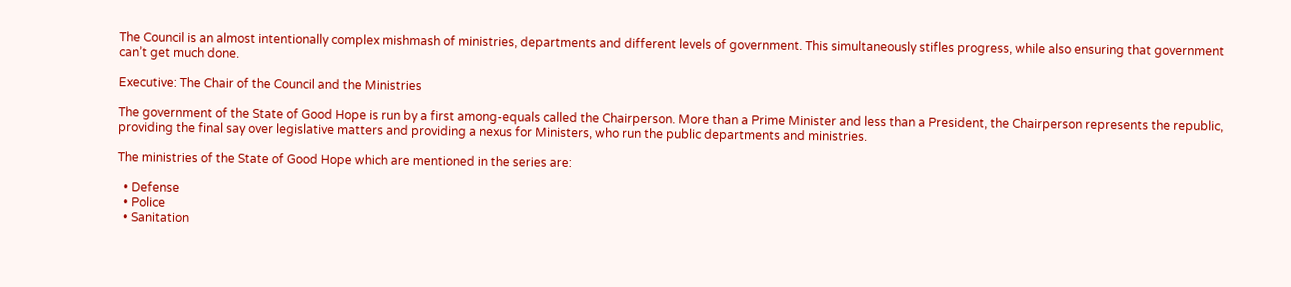The Council is an almost intentionally complex mishmash of ministries, departments and different levels of government. This simultaneously stifles progress, while also ensuring that government can’t get much done.

Executive: The Chair of the Council and the Ministries

The government of the State of Good Hope is run by a first among-equals called the Chairperson. More than a Prime Minister and less than a President, the Chairperson represents the republic, providing the final say over legislative matters and providing a nexus for Ministers, who run the public departments and ministries.

The ministries of the State of Good Hope which are mentioned in the series are:

  • Defense
  • Police
  • Sanitation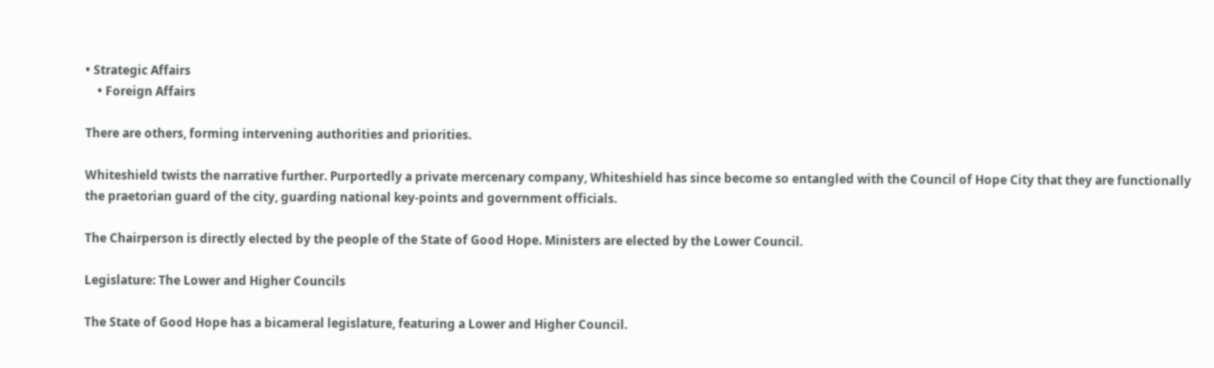• Strategic Affairs
    • Foreign Affairs

There are others, forming intervening authorities and priorities.

Whiteshield twists the narrative further. Purportedly a private mercenary company, Whiteshield has since become so entangled with the Council of Hope City that they are functionally the praetorian guard of the city, guarding national key-points and government officials.

The Chairperson is directly elected by the people of the State of Good Hope. Ministers are elected by the Lower Council.

Legislature: The Lower and Higher Councils

The State of Good Hope has a bicameral legislature, featuring a Lower and Higher Council.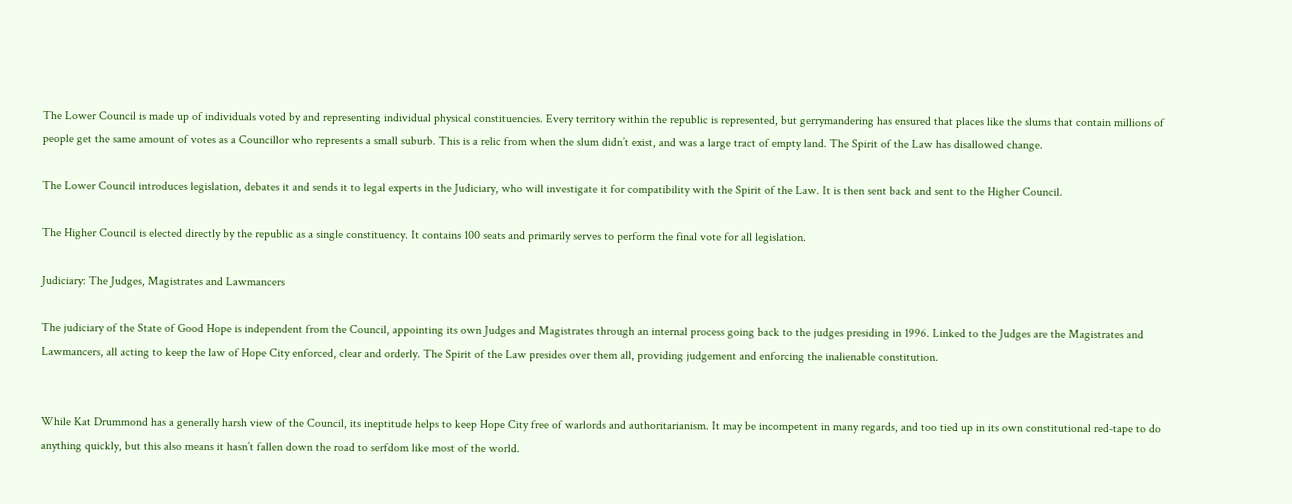The Lower Council is made up of individuals voted by and representing individual physical constituencies. Every territory within the republic is represented, but gerrymandering has ensured that places like the slums that contain millions of people get the same amount of votes as a Councillor who represents a small suburb. This is a relic from when the slum didn’t exist, and was a large tract of empty land. The Spirit of the Law has disallowed change.

The Lower Council introduces legislation, debates it and sends it to legal experts in the Judiciary, who will investigate it for compatibility with the Spirit of the Law. It is then sent back and sent to the Higher Council.

The Higher Council is elected directly by the republic as a single constituency. It contains 100 seats and primarily serves to perform the final vote for all legislation.

Judiciary: The Judges, Magistrates and Lawmancers

The judiciary of the State of Good Hope is independent from the Council, appointing its own Judges and Magistrates through an internal process going back to the judges presiding in 1996. Linked to the Judges are the Magistrates and Lawmancers, all acting to keep the law of Hope City enforced, clear and orderly. The Spirit of the Law presides over them all, providing judgement and enforcing the inalienable constitution.


While Kat Drummond has a generally harsh view of the Council, its ineptitude helps to keep Hope City free of warlords and authoritarianism. It may be incompetent in many regards, and too tied up in its own constitutional red-tape to do anything quickly, but this also means it hasn’t fallen down the road to serfdom like most of the world.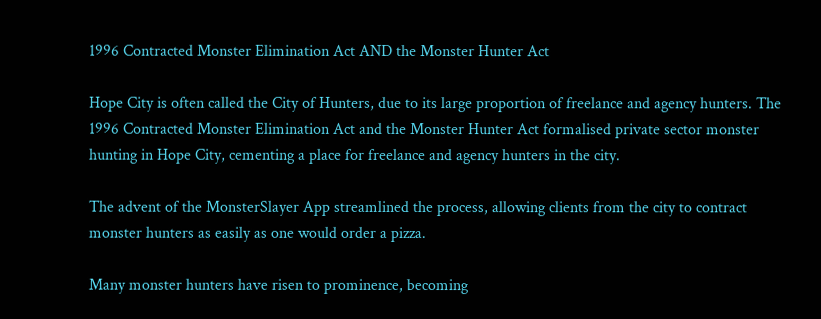1996 Contracted Monster Elimination Act AND the Monster Hunter Act

Hope City is often called the City of Hunters, due to its large proportion of freelance and agency hunters. The 1996 Contracted Monster Elimination Act and the Monster Hunter Act formalised private sector monster hunting in Hope City, cementing a place for freelance and agency hunters in the city.

The advent of the MonsterSlayer App streamlined the process, allowing clients from the city to contract monster hunters as easily as one would order a pizza.

Many monster hunters have risen to prominence, becoming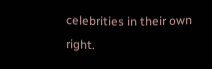celebrities in their own right.